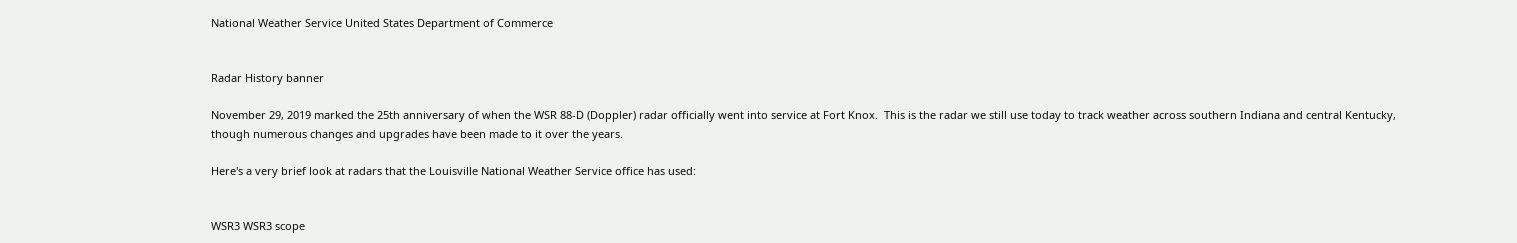National Weather Service United States Department of Commerce


Radar History banner

November 29, 2019 marked the 25th anniversary of when the WSR 88-D (Doppler) radar officially went into service at Fort Knox.  This is the radar we still use today to track weather across southern Indiana and central Kentucky, though numerous changes and upgrades have been made to it over the years.

Here's a very brief look at radars that the Louisville National Weather Service office has used:


WSR3 WSR3 scope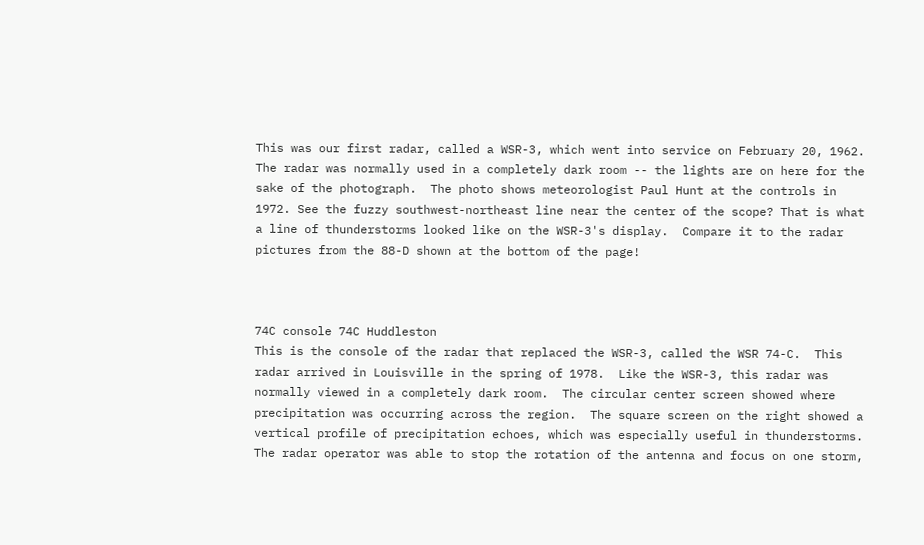This was our first radar, called a WSR-3, which went into service on February 20, 1962.  The radar was normally used in a completely dark room -- the lights are on here for the sake of the photograph.  The photo shows meteorologist Paul Hunt at the controls in 1972. See the fuzzy southwest-northeast line near the center of the scope? That is what a line of thunderstorms looked like on the WSR-3's display.  Compare it to the radar pictures from the 88-D shown at the bottom of the page!



74C console 74C Huddleston
This is the console of the radar that replaced the WSR-3, called the WSR 74-C.  This radar arrived in Louisville in the spring of 1978.  Like the WSR-3, this radar was normally viewed in a completely dark room.  The circular center screen showed where precipitation was occurring across the region.  The square screen on the right showed a vertical profile of precipitation echoes, which was especially useful in thunderstorms.  The radar operator was able to stop the rotation of the antenna and focus on one storm,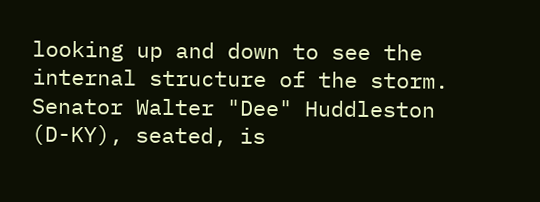looking up and down to see the internal structure of the storm. Senator Walter "Dee" Huddleston (D-KY), seated, is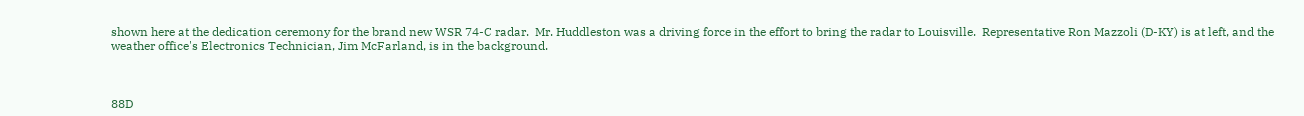shown here at the dedication ceremony for the brand new WSR 74-C radar.  Mr. Huddleston was a driving force in the effort to bring the radar to Louisville.  Representative Ron Mazzoli (D-KY) is at left, and the weather office's Electronics Technician, Jim McFarland, is in the background.



88D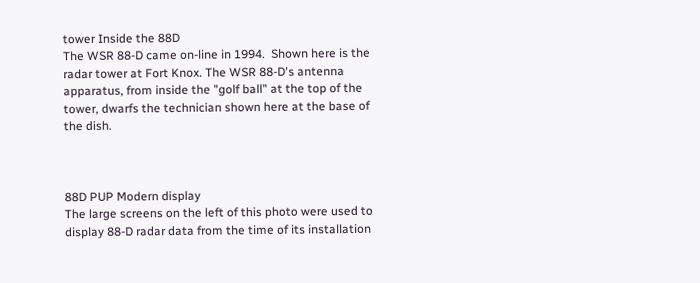tower Inside the 88D
The WSR 88-D came on-line in 1994.  Shown here is the radar tower at Fort Knox. The WSR 88-D's antenna apparatus, from inside the "golf ball" at the top of the tower, dwarfs the technician shown here at the base of the dish.



88D PUP Modern display
The large screens on the left of this photo were used to display 88-D radar data from the time of its installation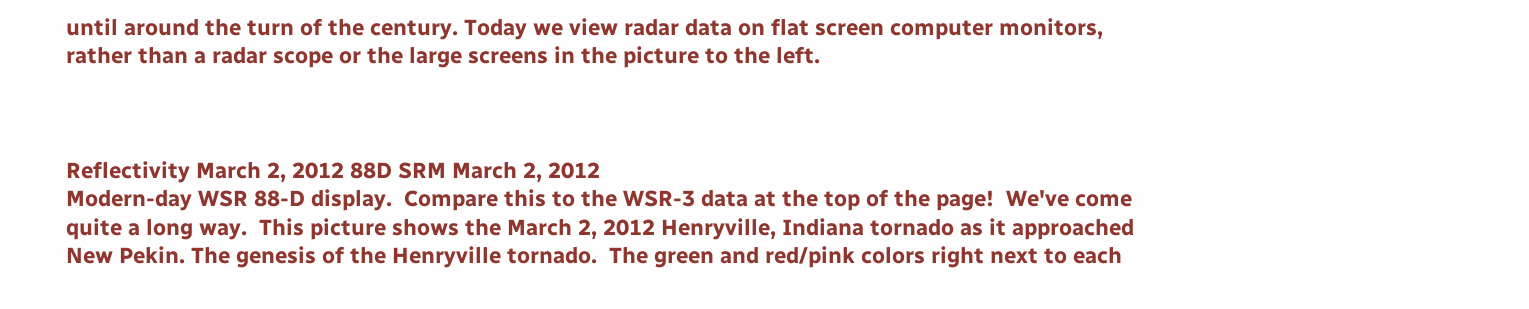until around the turn of the century. Today we view radar data on flat screen computer monitors, rather than a radar scope or the large screens in the picture to the left.



Reflectivity March 2, 2012 88D SRM March 2, 2012
Modern-day WSR 88-D display.  Compare this to the WSR-3 data at the top of the page!  We've come quite a long way.  This picture shows the March 2, 2012 Henryville, Indiana tornado as it approached New Pekin. The genesis of the Henryville tornado.  The green and red/pink colors right next to each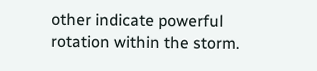other indicate powerful rotation within the storm.